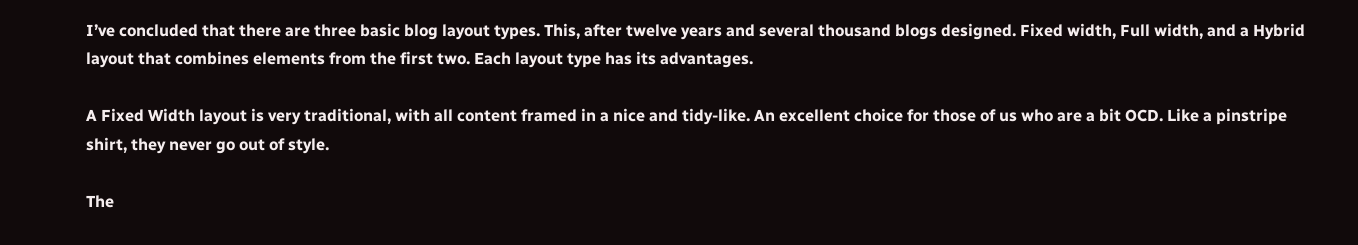I’ve concluded that there are three basic blog layout types. This, after twelve years and several thousand blogs designed. Fixed width, Full width, and a Hybrid layout that combines elements from the first two. Each layout type has its advantages.

A Fixed Width layout is very traditional, with all content framed in a nice and tidy-like. An excellent choice for those of us who are a bit OCD. Like a pinstripe shirt, they never go out of style.

The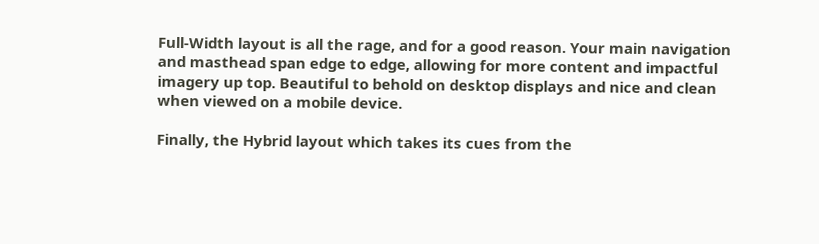Full-Width layout is all the rage, and for a good reason. Your main navigation and masthead span edge to edge, allowing for more content and impactful imagery up top. Beautiful to behold on desktop displays and nice and clean when viewed on a mobile device.

Finally, the Hybrid layout which takes its cues from the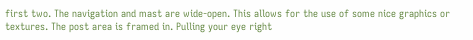first two. The navigation and mast are wide-open. This allows for the use of some nice graphics or textures. The post area is framed in. Pulling your eye right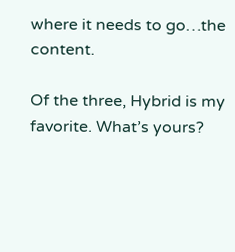where it needs to go…the content.

Of the three, Hybrid is my favorite. What’s yours?